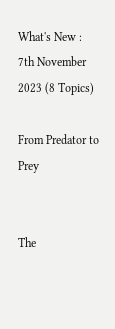What's New :
7th November 2023 (8 Topics)

From Predator to Prey


The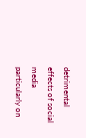detrimental effects of social media particularly on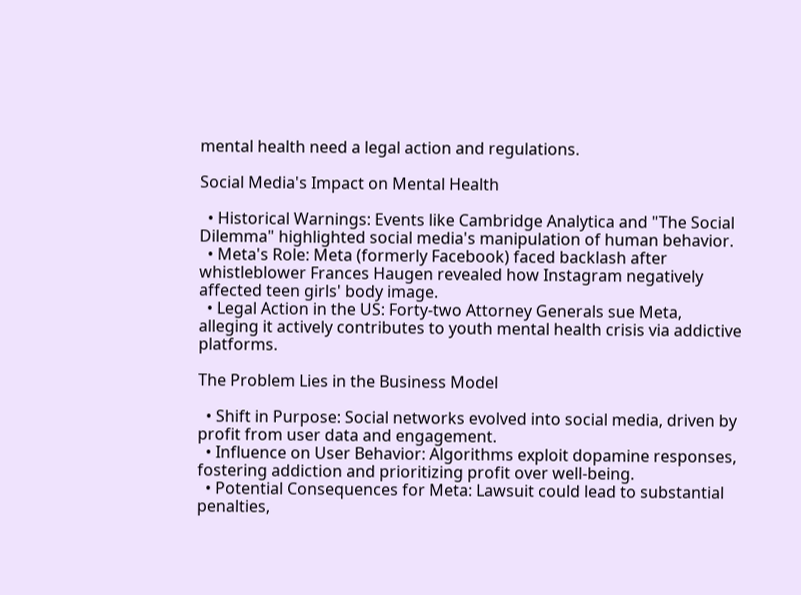mental health need a legal action and regulations.

Social Media's Impact on Mental Health

  • Historical Warnings: Events like Cambridge Analytica and "The Social Dilemma" highlighted social media's manipulation of human behavior.
  • Meta's Role: Meta (formerly Facebook) faced backlash after whistleblower Frances Haugen revealed how Instagram negatively affected teen girls' body image.
  • Legal Action in the US: Forty-two Attorney Generals sue Meta, alleging it actively contributes to youth mental health crisis via addictive platforms.

The Problem Lies in the Business Model

  • Shift in Purpose: Social networks evolved into social media, driven by profit from user data and engagement.
  • Influence on User Behavior: Algorithms exploit dopamine responses, fostering addiction and prioritizing profit over well-being.
  • Potential Consequences for Meta: Lawsuit could lead to substantial penalties,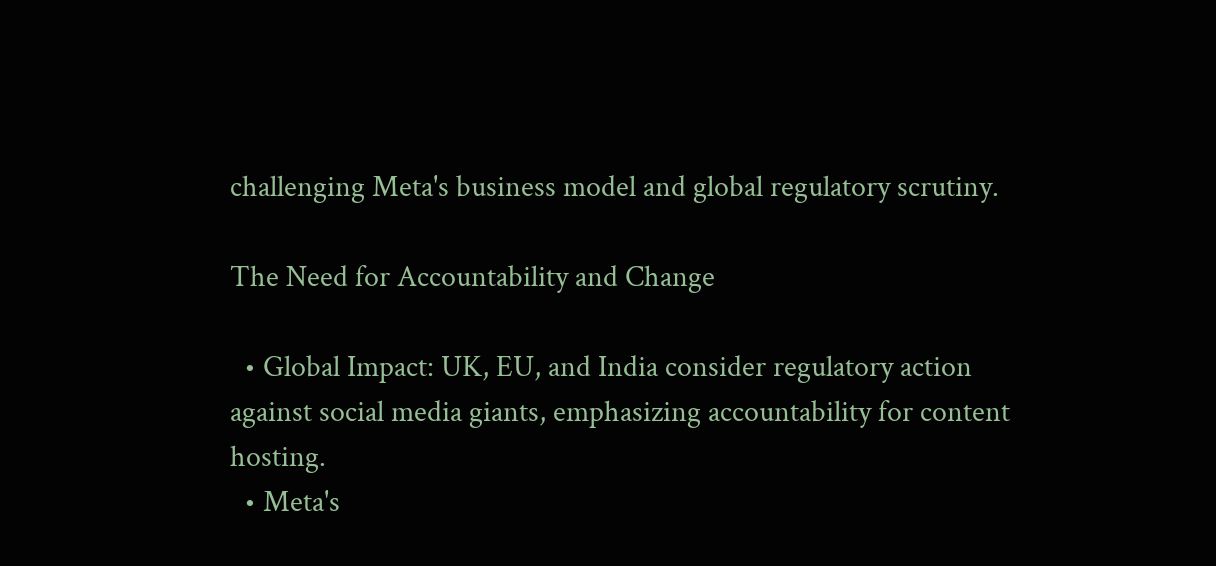challenging Meta's business model and global regulatory scrutiny.

The Need for Accountability and Change

  • Global Impact: UK, EU, and India consider regulatory action against social media giants, emphasizing accountability for content hosting.
  • Meta's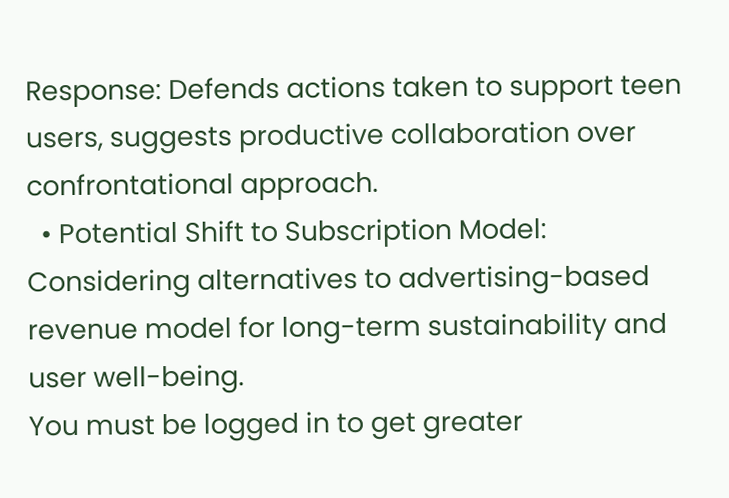Response: Defends actions taken to support teen users, suggests productive collaboration over confrontational approach.
  • Potential Shift to Subscription Model: Considering alternatives to advertising-based revenue model for long-term sustainability and user well-being.
You must be logged in to get greater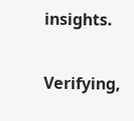insights.

Verifying,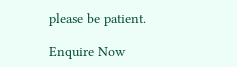please be patient.

Enquire Now